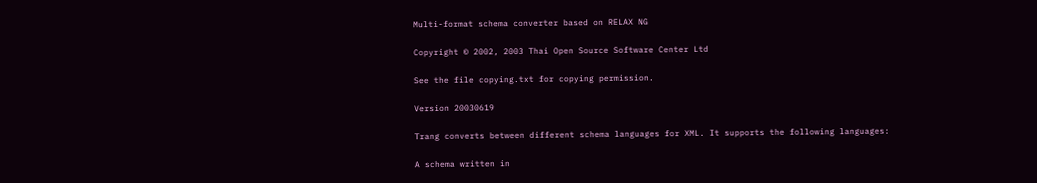Multi-format schema converter based on RELAX NG

Copyright © 2002, 2003 Thai Open Source Software Center Ltd

See the file copying.txt for copying permission.

Version 20030619

Trang converts between different schema languages for XML. It supports the following languages:

A schema written in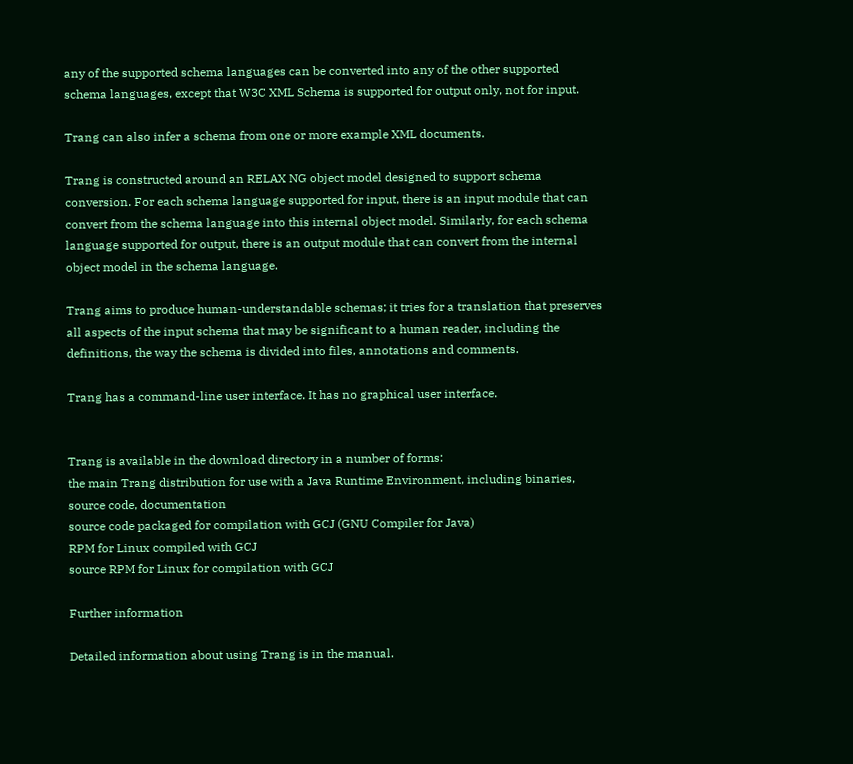any of the supported schema languages can be converted into any of the other supported schema languages, except that W3C XML Schema is supported for output only, not for input.

Trang can also infer a schema from one or more example XML documents.

Trang is constructed around an RELAX NG object model designed to support schema conversion. For each schema language supported for input, there is an input module that can convert from the schema language into this internal object model. Similarly, for each schema language supported for output, there is an output module that can convert from the internal object model in the schema language.

Trang aims to produce human-understandable schemas; it tries for a translation that preserves all aspects of the input schema that may be significant to a human reader, including the definitions, the way the schema is divided into files, annotations and comments.

Trang has a command-line user interface. It has no graphical user interface.


Trang is available in the download directory in a number of forms:
the main Trang distribution for use with a Java Runtime Environment, including binaries, source code, documentation
source code packaged for compilation with GCJ (GNU Compiler for Java)
RPM for Linux compiled with GCJ
source RPM for Linux for compilation with GCJ

Further information

Detailed information about using Trang is in the manual.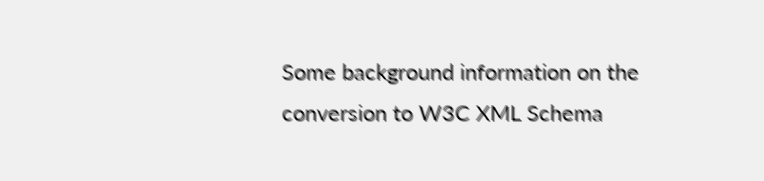Some background information on the conversion to W3C XML Schema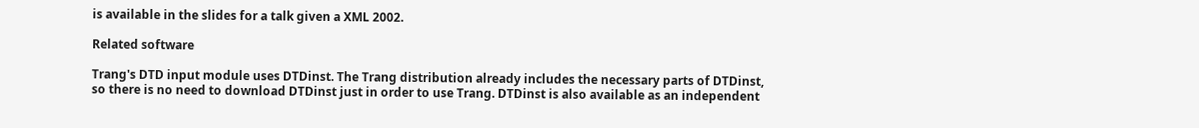is available in the slides for a talk given a XML 2002.

Related software

Trang's DTD input module uses DTDinst. The Trang distribution already includes the necessary parts of DTDinst, so there is no need to download DTDinst just in order to use Trang. DTDinst is also available as an independent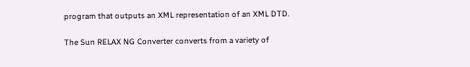program that outputs an XML representation of an XML DTD.

The Sun RELAX NG Converter converts from a variety of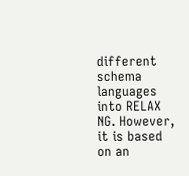different schema languages into RELAX NG. However, it is based on an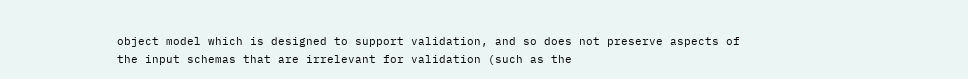object model which is designed to support validation, and so does not preserve aspects of the input schemas that are irrelevant for validation (such as the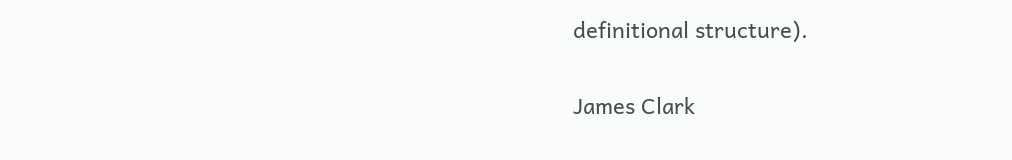definitional structure).

James Clark